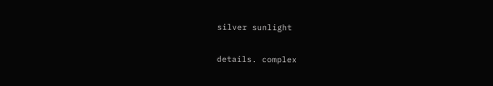silver sunlight

details. complex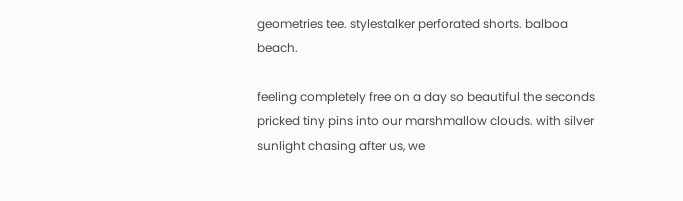geometries tee. stylestalker perforated shorts. balboa beach.

feeling completely free on a day so beautiful the seconds pricked tiny pins into our marshmallow clouds. with silver sunlight chasing after us, we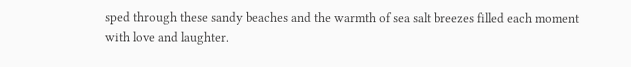sped through these sandy beaches and the warmth of sea salt breezes filled each moment with love and laughter.